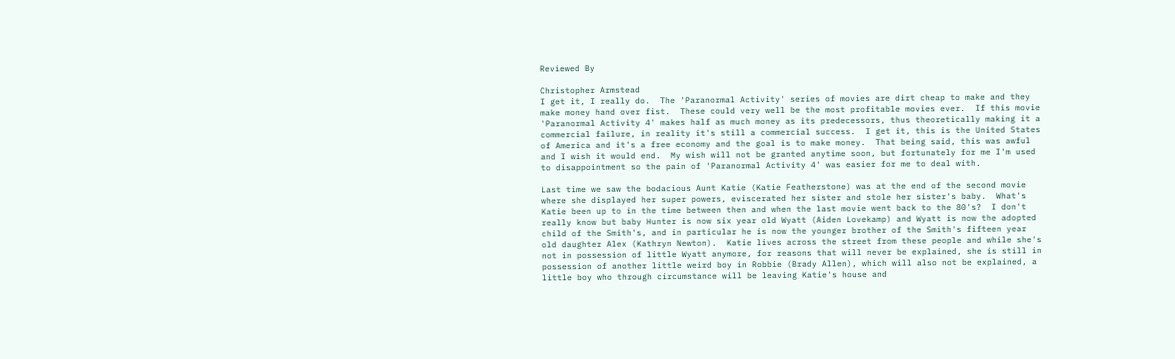Reviewed By

Christopher Armstead
I get it, I really do.  The 'Paranormal Activity' series of movies are dirt cheap to make and they make money hand over fist.  These could very well be the most profitable movies ever.  If this movie 'Paranormal Activity 4' makes half as much money as its predecessors, thus theoretically making it a commercial failure, in reality it's still a commercial success.  I get it, this is the United States of America and it's a free economy and the goal is to make money.  That being said, this was awful and I wish it would end.  My wish will not be granted anytime soon, but fortunately for me I'm used to disappointment so the pain of 'Paranormal Activity 4' was easier for me to deal with.

Last time we saw the bodacious Aunt Katie (Katie Featherstone) was at the end of the second movie where she displayed her super powers, eviscerated her sister and stole her sister's baby.  What's Katie been up to in the time between then and when the last movie went back to the 80's?  I don't really know but baby Hunter is now six year old Wyatt (Aiden Lovekamp) and Wyatt is now the adopted child of the Smith's, and in particular he is now the younger brother of the Smith's fifteen year old daughter Alex (Kathryn Newton).  Katie lives across the street from these people and while she's not in possession of little Wyatt anymore, for reasons that will never be explained, she is still in possession of another little weird boy in Robbie (Brady Allen), which will also not be explained, a little boy who through circumstance will be leaving Katie's house and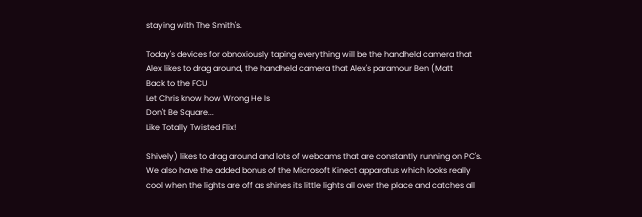staying with The Smith's.

Today's devices for obnoxiously taping everything will be the handheld camera that Alex likes to drag around, the handheld camera that Alex's paramour Ben (Matt
Back to the FCU
Let Chris know how Wrong He Is
Don't Be Square...
Like Totally Twisted Flix!

Shively) likes to drag around and lots of webcams that are constantly running on PC's.  We also have the added bonus of the Microsoft Kinect apparatus which looks really cool when the lights are off as shines its little lights all over the place and catches all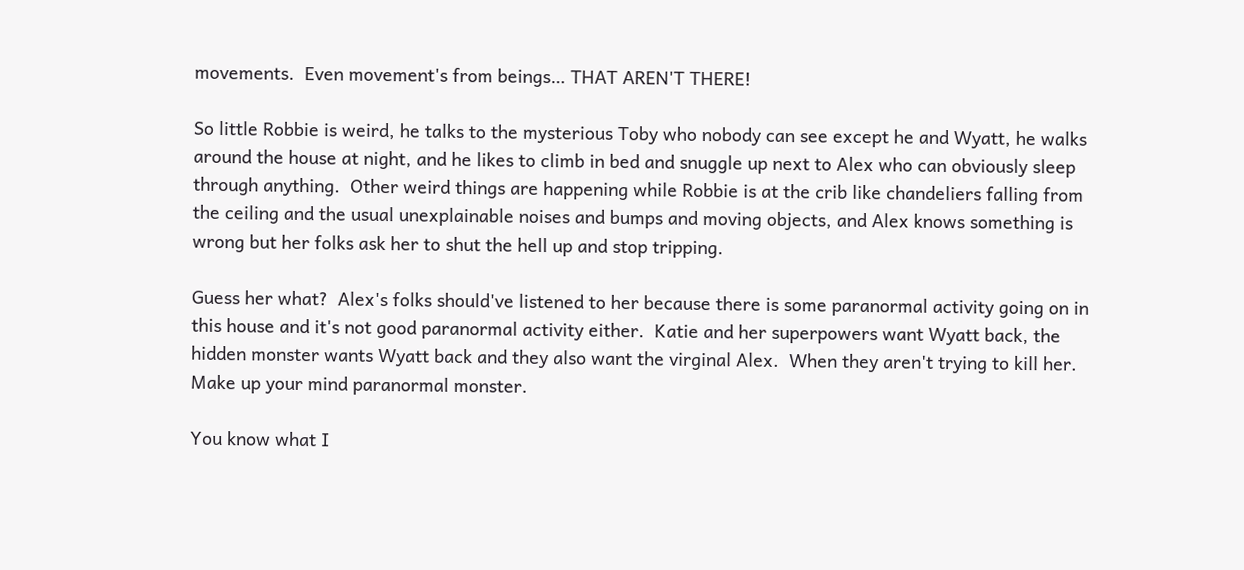movements.  Even movement's from beings… THAT AREN'T THERE!

So little Robbie is weird, he talks to the mysterious Toby who nobody can see except he and Wyatt, he walks around the house at night, and he likes to climb in bed and snuggle up next to Alex who can obviously sleep through anything.  Other weird things are happening while Robbie is at the crib like chandeliers falling from the ceiling and the usual unexplainable noises and bumps and moving objects, and Alex knows something is wrong but her folks ask her to shut the hell up and stop tripping.

Guess her what?  Alex's folks should've listened to her because there is some paranormal activity going on in this house and it's not good paranormal activity either.  Katie and her superpowers want Wyatt back, the hidden monster wants Wyatt back and they also want the virginal Alex.  When they aren't trying to kill her.  Make up your mind paranormal monster.

You know what I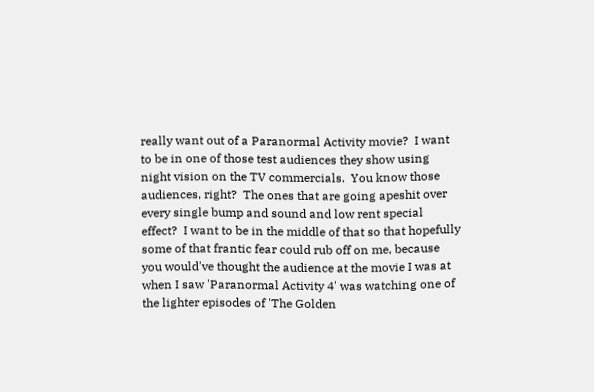really want out of a Paranormal Activity movie?  I want to be in one of those test audiences they show using night vision on the TV commercials.  You know those audiences, right?  The ones that are going apeshit over every single bump and sound and low rent special effect?  I want to be in the middle of that so that hopefully some of that frantic fear could rub off on me, because you would've thought the audience at the movie I was at when I saw 'Paranormal Activity 4' was watching one of the lighter episodes of 'The Golden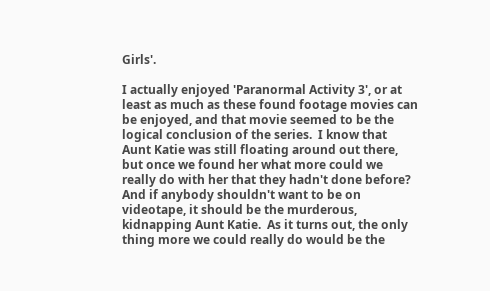Girls'.

I actually enjoyed 'Paranormal Activity 3', or at least as much as these found footage movies can be enjoyed, and that movie seemed to be the logical conclusion of the series.  I know that Aunt Katie was still floating around out there, but once we found her what more could we really do with her that they hadn't done before?  And if anybody shouldn't want to be on videotape, it should be the murderous, kidnapping Aunt Katie.  As it turns out, the only thing more we could really do would be the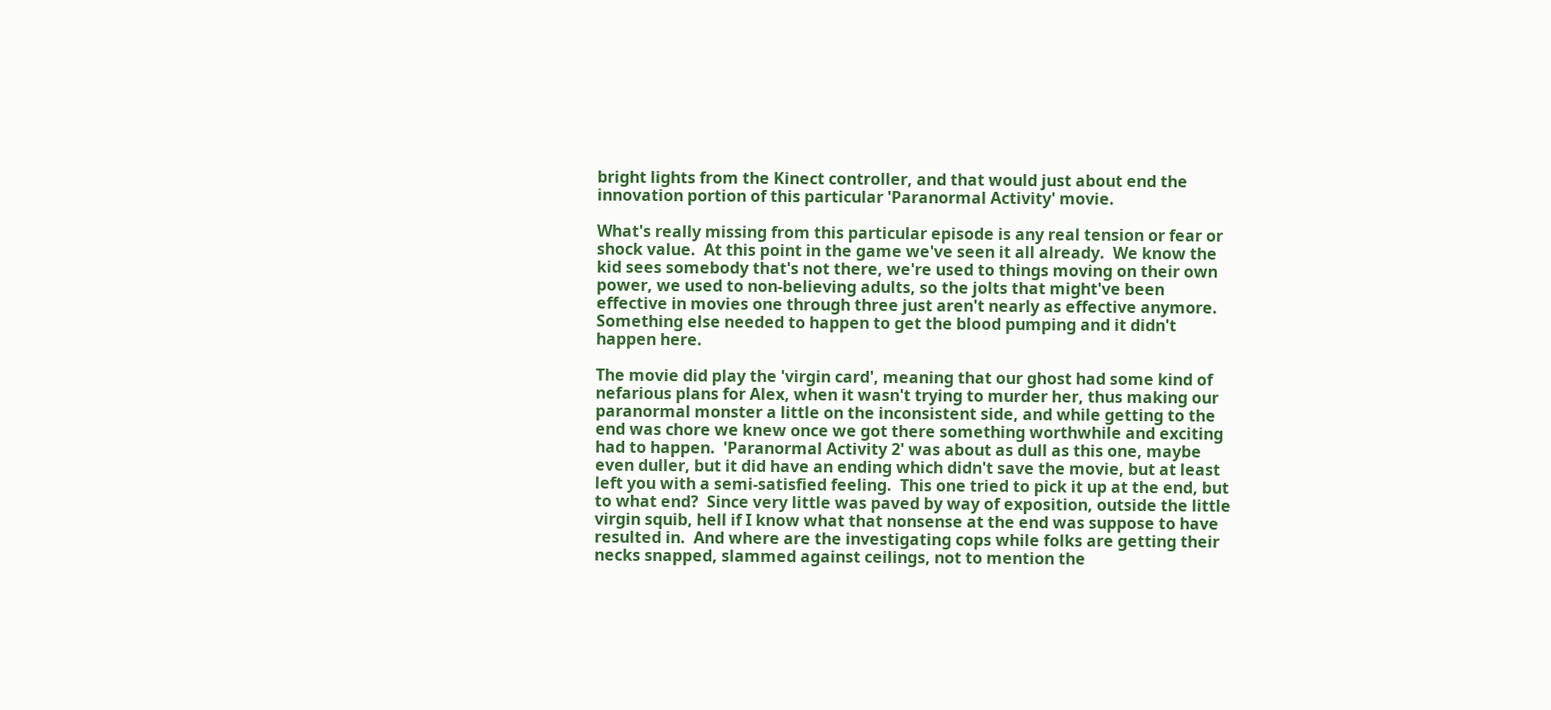bright lights from the Kinect controller, and that would just about end the innovation portion of this particular 'Paranormal Activity' movie.

What's really missing from this particular episode is any real tension or fear or shock value.  At this point in the game we've seen it all already.  We know the kid sees somebody that's not there, we're used to things moving on their own power, we used to non-believing adults, so the jolts that might've been effective in movies one through three just aren't nearly as effective anymore.  Something else needed to happen to get the blood pumping and it didn't happen here.

The movie did play the 'virgin card', meaning that our ghost had some kind of nefarious plans for Alex, when it wasn't trying to murder her, thus making our paranormal monster a little on the inconsistent side, and while getting to the end was chore we knew once we got there something worthwhile and exciting had to happen.  'Paranormal Activity 2' was about as dull as this one, maybe even duller, but it did have an ending which didn't save the movie, but at least left you with a semi-satisfied feeling.  This one tried to pick it up at the end, but to what end?  Since very little was paved by way of exposition, outside the little virgin squib, hell if I know what that nonsense at the end was suppose to have resulted in.  And where are the investigating cops while folks are getting their necks snapped, slammed against ceilings, not to mention the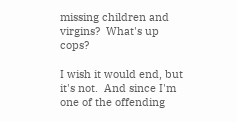missing children and virgins?  What's up cops?

I wish it would end, but it's not.  And since I'm one of the offending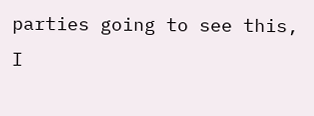parties going to see this, I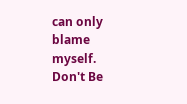can only blame myself.
Don't Be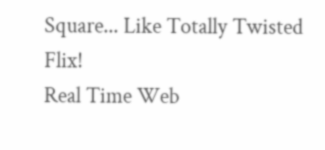Square... Like Totally Twisted Flix!
Real Time Web